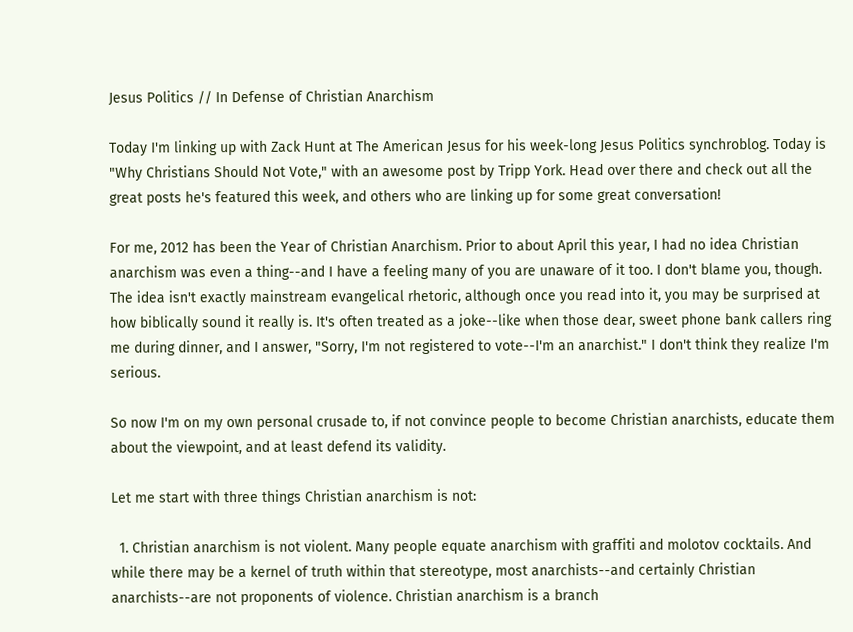Jesus Politics // In Defense of Christian Anarchism

Today I'm linking up with Zack Hunt at The American Jesus for his week-long Jesus Politics synchroblog. Today is "Why Christians Should Not Vote," with an awesome post by Tripp York. Head over there and check out all the great posts he's featured this week, and others who are linking up for some great conversation!

For me, 2012 has been the Year of Christian Anarchism. Prior to about April this year, I had no idea Christian anarchism was even a thing--and I have a feeling many of you are unaware of it too. I don't blame you, though. The idea isn't exactly mainstream evangelical rhetoric, although once you read into it, you may be surprised at how biblically sound it really is. It's often treated as a joke--like when those dear, sweet phone bank callers ring me during dinner, and I answer, "Sorry, I'm not registered to vote--I'm an anarchist." I don't think they realize I'm serious.

So now I'm on my own personal crusade to, if not convince people to become Christian anarchists, educate them about the viewpoint, and at least defend its validity.

Let me start with three things Christian anarchism is not:

  1. Christian anarchism is not violent. Many people equate anarchism with graffiti and molotov cocktails. And while there may be a kernel of truth within that stereotype, most anarchists--and certainly Christian anarchists--are not proponents of violence. Christian anarchism is a branch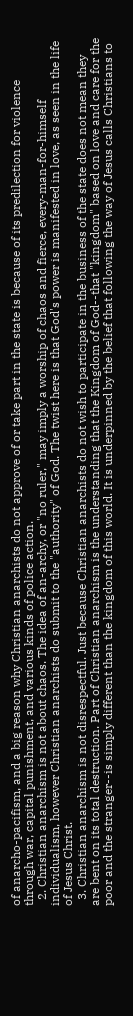of anarcho-pacifism, and a big reason why Christian anarchists do not approve of or take part in the state is because of its predilection for violence through war, capital punishment, and various kinds of police action.
  2. Christian anarchism is not about chaos. The idea of an-archy, or "no ruler," may imply a worship of chaos and fierce, every-man-for-himself individualism, however Christian anarchists do submit to the "authority" of God. The twist here is that God's power is manifested in love, as seen in the life of Jesus Christ.
  3. Christian anarchism is not disrespectful. Just because Christian anarchists do not wish to participate in the business of the state does not mean they are bent on its total destruction. Part of Christian anarchism is the understanding that the Kingdom of God--that "kingdom" based on love and care for the poor and the stranger--is simply different than the kingdom of this world. It is underpinned by the belief that following the way of Jesus calls Christians to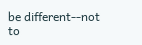be different--not to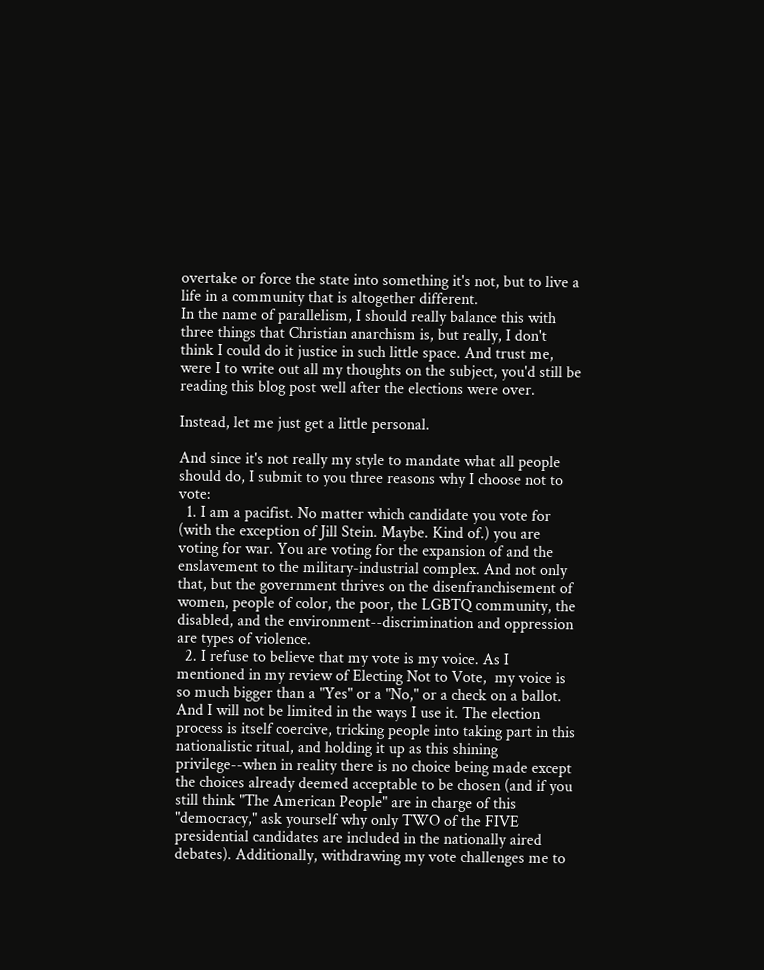overtake or force the state into something it's not, but to live a life in a community that is altogether different.
In the name of parallelism, I should really balance this with three things that Christian anarchism is, but really, I don't think I could do it justice in such little space. And trust me, were I to write out all my thoughts on the subject, you'd still be reading this blog post well after the elections were over.

Instead, let me just get a little personal.

And since it's not really my style to mandate what all people should do, I submit to you three reasons why I choose not to vote:
  1. I am a pacifist. No matter which candidate you vote for (with the exception of Jill Stein. Maybe. Kind of.) you are voting for war. You are voting for the expansion of and the enslavement to the military-industrial complex. And not only that, but the government thrives on the disenfranchisement of women, people of color, the poor, the LGBTQ community, the disabled, and the environment--discrimination and oppression are types of violence.
  2. I refuse to believe that my vote is my voice. As I mentioned in my review of Electing Not to Vote,  my voice is so much bigger than a "Yes" or a "No," or a check on a ballot. And I will not be limited in the ways I use it. The election process is itself coercive, tricking people into taking part in this nationalistic ritual, and holding it up as this shining privilege--when in reality there is no choice being made except the choices already deemed acceptable to be chosen (and if you still think "The American People" are in charge of this "democracy," ask yourself why only TWO of the FIVE presidential candidates are included in the nationally aired debates). Additionally, withdrawing my vote challenges me to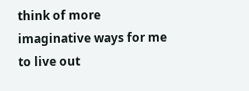think of more imaginative ways for me to live out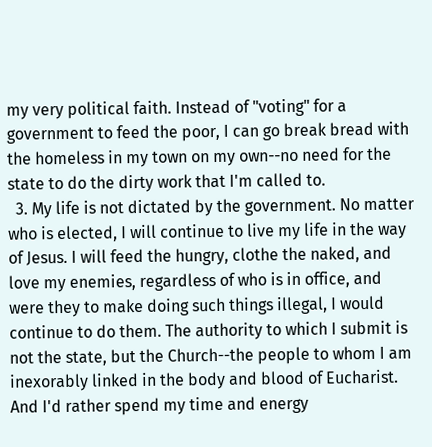my very political faith. Instead of "voting" for a government to feed the poor, I can go break bread with the homeless in my town on my own--no need for the state to do the dirty work that I'm called to.
  3. My life is not dictated by the government. No matter who is elected, I will continue to live my life in the way of Jesus. I will feed the hungry, clothe the naked, and love my enemies, regardless of who is in office, and were they to make doing such things illegal, I would continue to do them. The authority to which I submit is not the state, but the Church--the people to whom I am inexorably linked in the body and blood of Eucharist. And I'd rather spend my time and energy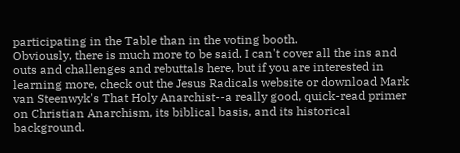participating in the Table than in the voting booth.
Obviously, there is much more to be said. I can't cover all the ins and outs and challenges and rebuttals here, but if you are interested in learning more, check out the Jesus Radicals website or download Mark van Steenwyk's That Holy Anarchist--a really good, quick-read primer on Christian Anarchism, its biblical basis, and its historical background.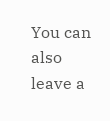You can also leave a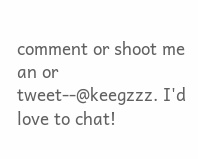comment or shoot me an or tweet--@keegzzz. I'd love to chat!